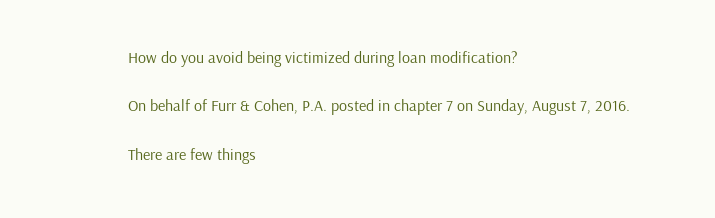How do you avoid being victimized during loan modification?

On behalf of Furr & Cohen, P.A. posted in chapter 7 on Sunday, August 7, 2016.

There are few things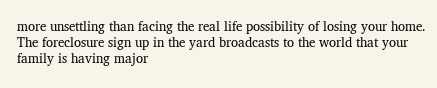more unsettling than facing the real life possibility of losing your home. The foreclosure sign up in the yard broadcasts to the world that your family is having major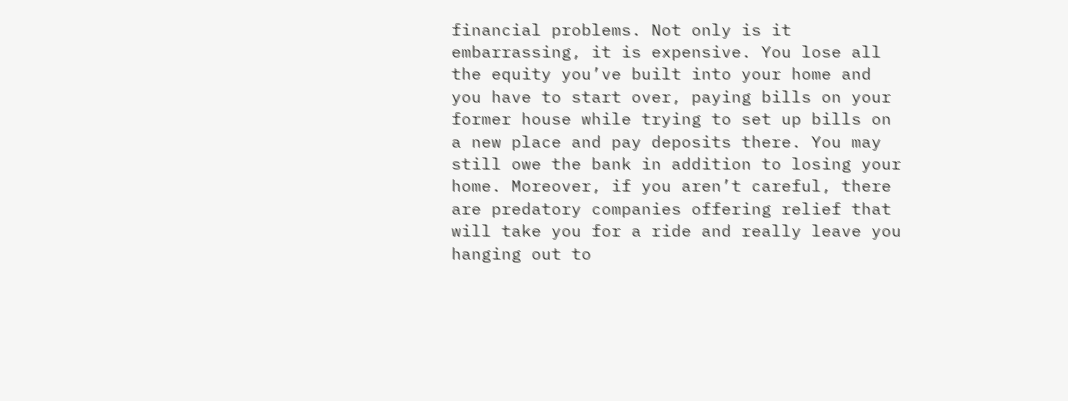financial problems. Not only is it embarrassing, it is expensive. You lose all the equity you’ve built into your home and you have to start over, paying bills on your former house while trying to set up bills on a new place and pay deposits there. You may still owe the bank in addition to losing your home. Moreover, if you aren’t careful, there are predatory companies offering relief that will take you for a ride and really leave you hanging out to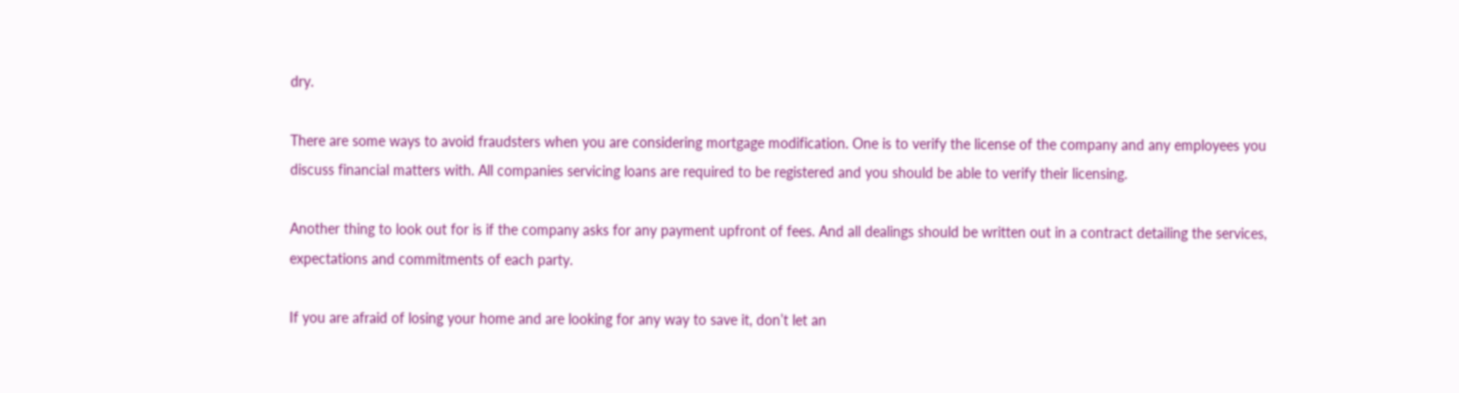dry.

There are some ways to avoid fraudsters when you are considering mortgage modification. One is to verify the license of the company and any employees you discuss financial matters with. All companies servicing loans are required to be registered and you should be able to verify their licensing.

Another thing to look out for is if the company asks for any payment upfront of fees. And all dealings should be written out in a contract detailing the services, expectations and commitments of each party.

If you are afraid of losing your home and are looking for any way to save it, don’t let an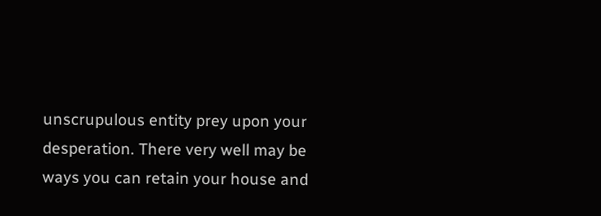unscrupulous entity prey upon your desperation. There very well may be ways you can retain your house and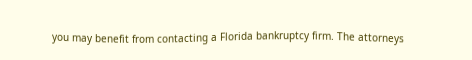you may benefit from contacting a Florida bankruptcy firm. The attorneys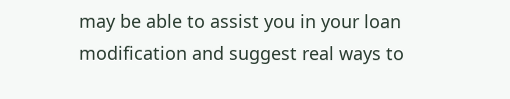may be able to assist you in your loan modification and suggest real ways to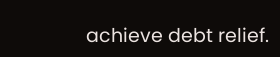achieve debt relief.